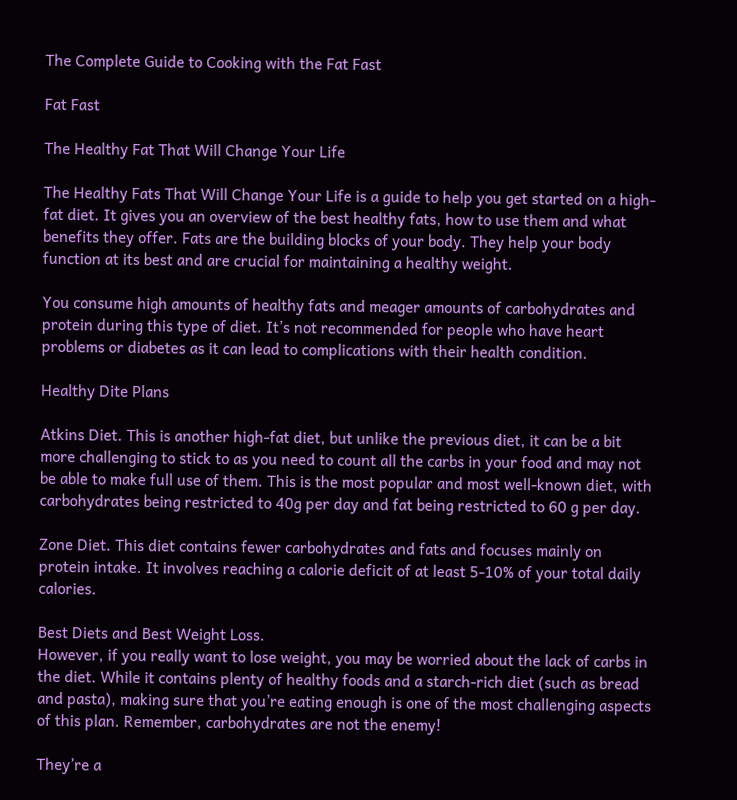The Complete Guide to Cooking with the Fat Fast

Fat Fast

The Healthy Fat That Will Change Your Life

The Healthy Fats That Will Change Your Life is a guide to help you get started on a high-fat diet. It gives you an overview of the best healthy fats, how to use them and what benefits they offer. Fats are the building blocks of your body. They help your body function at its best and are crucial for maintaining a healthy weight.

You consume high amounts of healthy fats and meager amounts of carbohydrates and protein during this type of diet. It’s not recommended for people who have heart problems or diabetes as it can lead to complications with their health condition.

Healthy Dite Plans

Atkins Diet. This is another high-fat diet, but unlike the previous diet, it can be a bit more challenging to stick to as you need to count all the carbs in your food and may not be able to make full use of them. This is the most popular and most well-known diet, with carbohydrates being restricted to 40g per day and fat being restricted to 60 g per day.

Zone Diet. This diet contains fewer carbohydrates and fats and focuses mainly on protein intake. It involves reaching a calorie deficit of at least 5-10% of your total daily calories.

Best Diets and Best Weight Loss.
However, if you really want to lose weight, you may be worried about the lack of carbs in the diet. While it contains plenty of healthy foods and a starch-rich diet (such as bread and pasta), making sure that you’re eating enough is one of the most challenging aspects of this plan. Remember, carbohydrates are not the enemy!

They’re a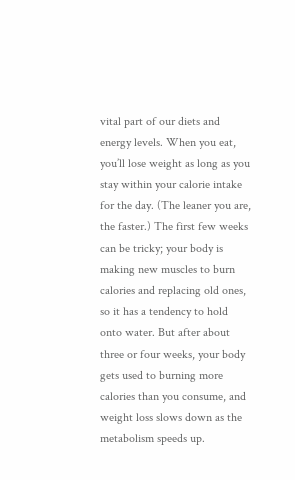vital part of our diets and energy levels. When you eat, you’ll lose weight as long as you stay within your calorie intake for the day. (The leaner you are, the faster.) The first few weeks can be tricky; your body is making new muscles to burn calories and replacing old ones, so it has a tendency to hold onto water. But after about three or four weeks, your body gets used to burning more calories than you consume, and weight loss slows down as the metabolism speeds up.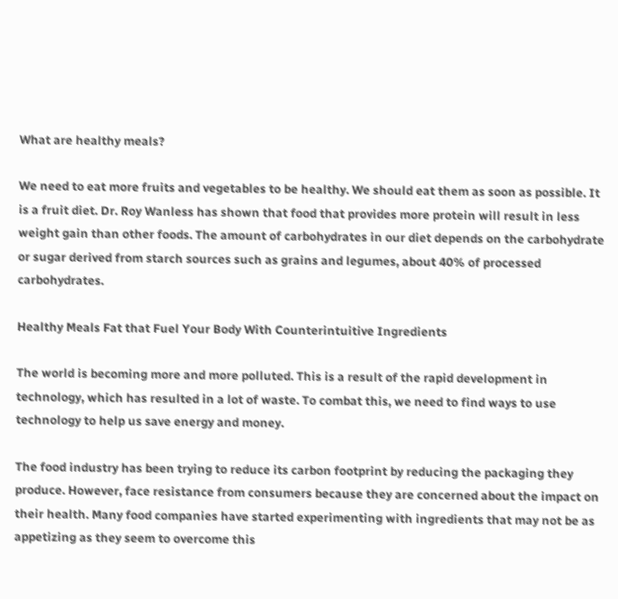What are healthy meals?

We need to eat more fruits and vegetables to be healthy. We should eat them as soon as possible. It is a fruit diet. Dr. Roy Wanless has shown that food that provides more protein will result in less weight gain than other foods. The amount of carbohydrates in our diet depends on the carbohydrate or sugar derived from starch sources such as grains and legumes, about 40% of processed carbohydrates.

Healthy Meals Fat that Fuel Your Body With Counterintuitive Ingredients

The world is becoming more and more polluted. This is a result of the rapid development in technology, which has resulted in a lot of waste. To combat this, we need to find ways to use technology to help us save energy and money.

The food industry has been trying to reduce its carbon footprint by reducing the packaging they produce. However, face resistance from consumers because they are concerned about the impact on their health. Many food companies have started experimenting with ingredients that may not be as appetizing as they seem to overcome this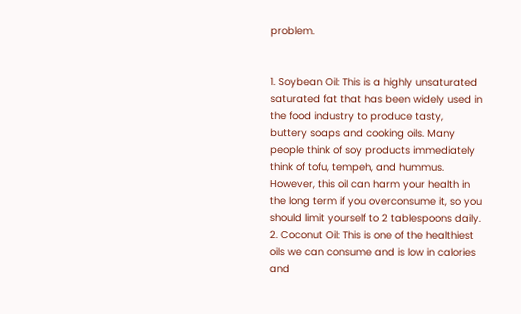problem.


1. Soybean Oil: This is a highly unsaturated saturated fat that has been widely used in the food industry to produce tasty, buttery soaps and cooking oils. Many people think of soy products immediately think of tofu, tempeh, and hummus. However, this oil can harm your health in the long term if you overconsume it, so you should limit yourself to 2 tablespoons daily.
2. Coconut Oil: This is one of the healthiest oils we can consume and is low in calories and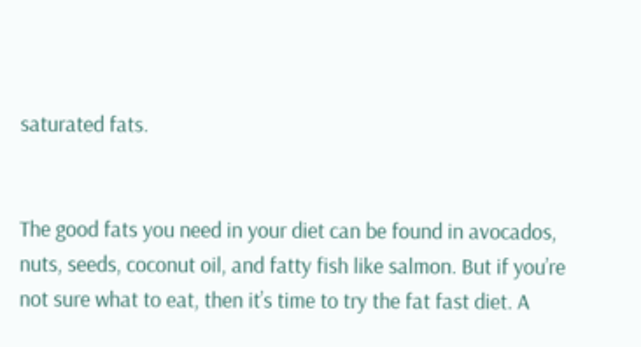saturated fats.


The good fats you need in your diet can be found in avocados, nuts, seeds, coconut oil, and fatty fish like salmon. But if you’re not sure what to eat, then it’s time to try the fat fast diet. A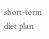short-term diet plan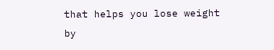that helps you lose weight by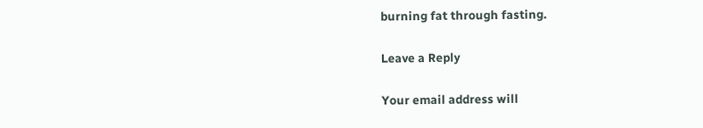burning fat through fasting.

Leave a Reply

Your email address will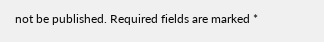not be published. Required fields are marked *